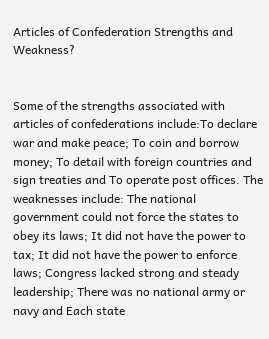Articles of Confederation Strengths and Weakness?


Some of the strengths associated with articles of confederations include:To declare war and make peace; To coin and borrow money; To detail with foreign countries and sign treaties and To operate post offices. The weaknesses include: The national government could not force the states to obey its laws; It did not have the power to tax; It did not have the power to enforce laws; Congress lacked strong and steady leadership; There was no national army or navy and Each state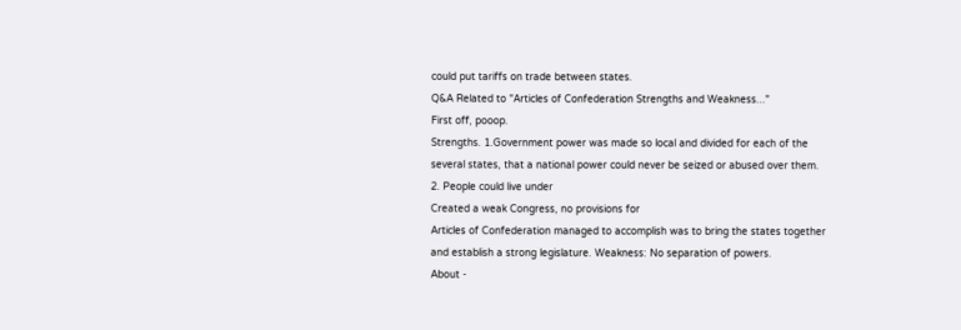could put tariffs on trade between states.
Q&A Related to "Articles of Confederation Strengths and Weakness..."
First off, pooop.
Strengths. 1.Government power was made so local and divided for each of the several states, that a national power could never be seized or abused over them. 2. People could live under
Created a weak Congress, no provisions for
Articles of Confederation managed to accomplish was to bring the states together and establish a strong legislature. Weakness: No separation of powers.
About -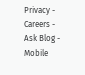Privacy -  Careers -  Ask Blog -  Mobile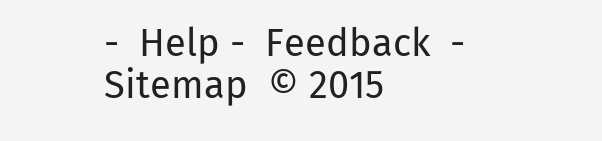-  Help -  Feedback  -  Sitemap  © 2015